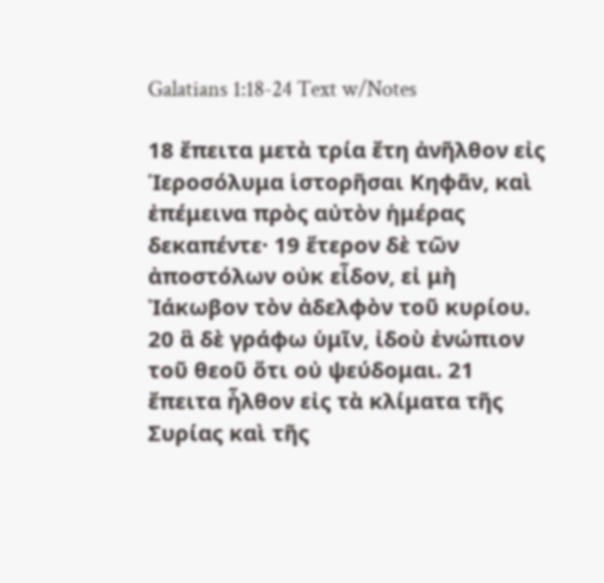Galatians 1:18-24 Text w/Notes

18 ἔπειτα μετὰ τρία ἔτη ἀνῆλθον εἰς Ἱεροσόλυμα ἱστορῆσαι Κηφᾶν, καὶ ἐπέμεινα πρὸς αὐτὸν ἡμέρας δεκαπέντε· 19 ἕτερον δὲ τῶν ἀποστόλων οὐκ εἶδον, εἰ μὴ Ἰάκωβον τὸν ἀδελφὸν τοῦ κυρίου. 20 ἃ δὲ γράφω ὑμῖν, ἰδοὺ ἐνώπιον τοῦ θεοῦ ὅτι οὐ ψεύδομαι. 21 ἔπειτα ἦλθον εἰς τὰ κλίματα τῆς Συρίας καὶ τῆς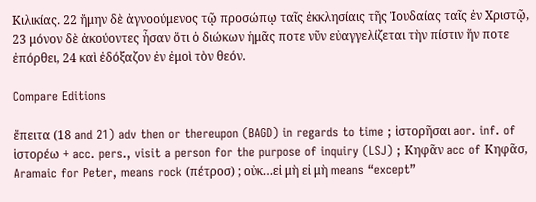Κιλικίας. 22 ἤμην δὲ ἀγνοούμενος τῷ προσώπῳ ταῖς ἐκκλησίαις τῆς Ἰουδαίας ταῖς ἐν Χριστῷ, 23 μόνον δὲ ἀκούοντες ἦσαν ὅτι ὁ διώκων ἡμᾶς ποτε νῦν εὐαγγελίζεται τὴν πίστιν ἥν ποτε ἐπόρθει, 24 καὶ ἐδόξαζον ἐν ἐμοὶ τὸν θεόν.

Compare Editions

ἔπειτα (18 and 21) adv then or thereupon (BAGD) in regards to time ; ἱστορῆσαι aor. inf. of ἱστορέω + acc. pers., visit a person for the purpose of inquiry (LSJ) ; Κηφᾶν acc of Κηφᾶσ, Aramaic for Peter, means rock (πέτροσ) ; οὐκ…εἰ μὴ εἰ μὴ means “except”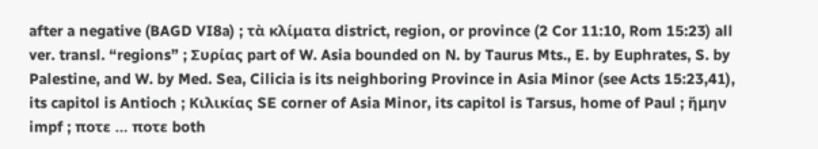after a negative (BAGD VI8a) ; τὰ κλίματα district, region, or province (2 Cor 11:10, Rom 15:23) all ver. transl. “regions” ; Συρίας part of W. Asia bounded on N. by Taurus Mts., E. by Euphrates, S. by Palestine, and W. by Med. Sea, Cilicia is its neighboring Province in Asia Minor (see Acts 15:23,41), its capitol is Antioch ; Κιλικίας SE corner of Asia Minor, its capitol is Tarsus, home of Paul ; ἤμην impf ; ποτε … ποτε both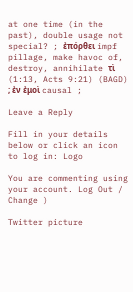at one time (in the past), double usage not special? ; ἐπόρθει impf pillage, make havoc of, destroy, annihilate τὶ (1:13, Acts 9:21) (BAGD) ; ἐν ἐμοὶ causal ;

Leave a Reply

Fill in your details below or click an icon to log in: Logo

You are commenting using your account. Log Out / Change )

Twitter picture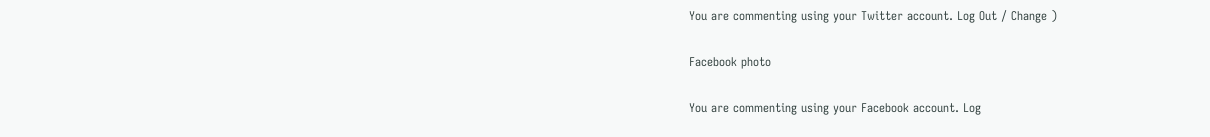You are commenting using your Twitter account. Log Out / Change )

Facebook photo

You are commenting using your Facebook account. Log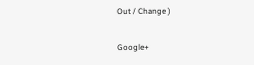Out / Change )

Google+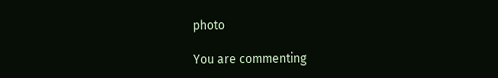photo

You are commenting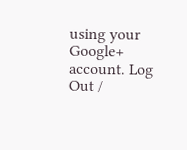using your Google+ account. Log Out /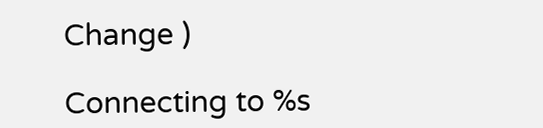Change )

Connecting to %s